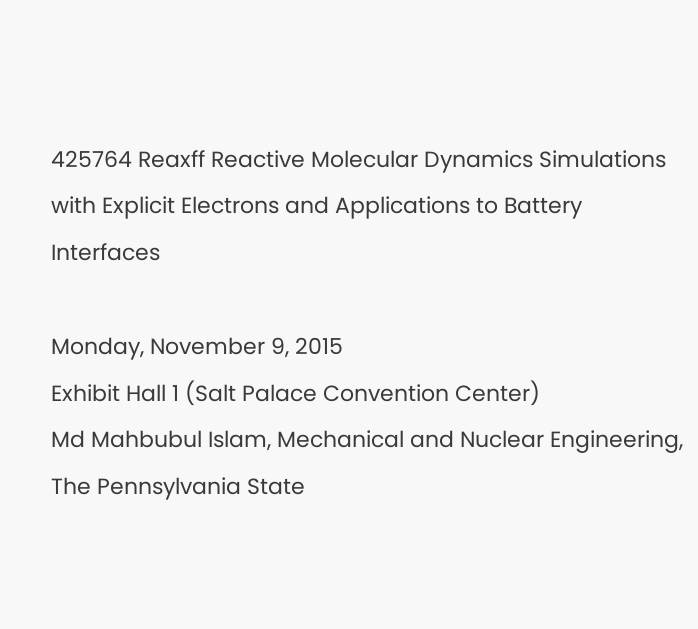425764 Reaxff Reactive Molecular Dynamics Simulations with Explicit Electrons and Applications to Battery Interfaces

Monday, November 9, 2015
Exhibit Hall 1 (Salt Palace Convention Center)
Md Mahbubul Islam, Mechanical and Nuclear Engineering, The Pennsylvania State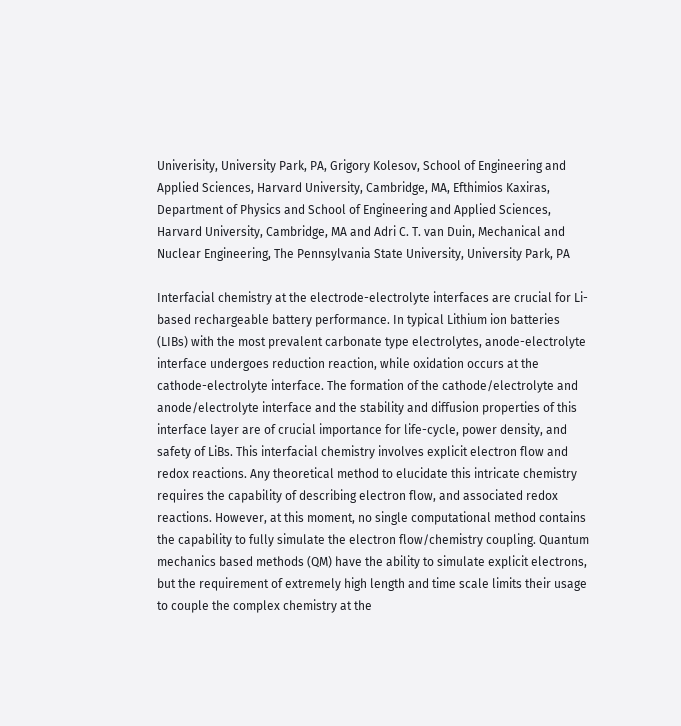Univerisity, University Park, PA, Grigory Kolesov, School of Engineering and Applied Sciences, Harvard University, Cambridge, MA, Efthimios Kaxiras, Department of Physics and School of Engineering and Applied Sciences, Harvard University, Cambridge, MA and Adri C. T. van Duin, Mechanical and Nuclear Engineering, The Pennsylvania State University, University Park, PA

Interfacial chemistry at the electrode-electrolyte interfaces are crucial for Li-based rechargeable battery performance. In typical Lithium ion batteries (LIBs) with the most prevalent carbonate type electrolytes, anode-electrolyte interface undergoes reduction reaction, while oxidation occurs at the cathode-electrolyte interface. The formation of the cathode/electrolyte and anode/electrolyte interface and the stability and diffusion properties of this interface layer are of crucial importance for life-cycle, power density, and safety of LiBs. This interfacial chemistry involves explicit electron flow and redox reactions. Any theoretical method to elucidate this intricate chemistry requires the capability of describing electron flow, and associated redox reactions. However, at this moment, no single computational method contains the capability to fully simulate the electron flow/chemistry coupling. Quantum mechanics based methods (QM) have the ability to simulate explicit electrons, but the requirement of extremely high length and time scale limits their usage to couple the complex chemistry at the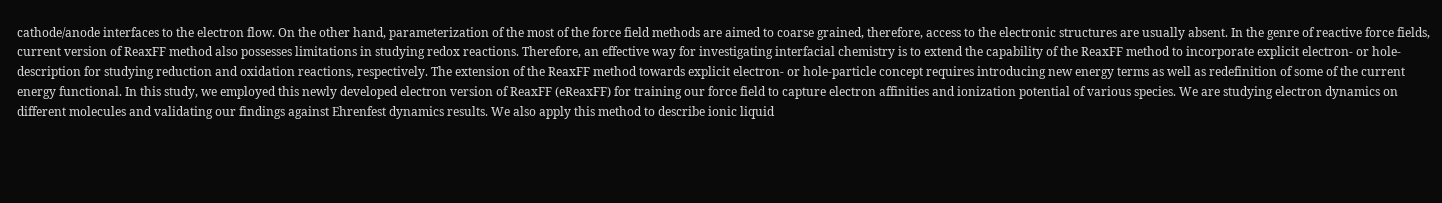cathode/anode interfaces to the electron flow. On the other hand, parameterization of the most of the force field methods are aimed to coarse grained, therefore, access to the electronic structures are usually absent. In the genre of reactive force fields, current version of ReaxFF method also possesses limitations in studying redox reactions. Therefore, an effective way for investigating interfacial chemistry is to extend the capability of the ReaxFF method to incorporate explicit electron- or hole-description for studying reduction and oxidation reactions, respectively. The extension of the ReaxFF method towards explicit electron- or hole-particle concept requires introducing new energy terms as well as redefinition of some of the current energy functional. In this study, we employed this newly developed electron version of ReaxFF (eReaxFF) for training our force field to capture electron affinities and ionization potential of various species. We are studying electron dynamics on different molecules and validating our findings against Ehrenfest dynamics results. We also apply this method to describe ionic liquid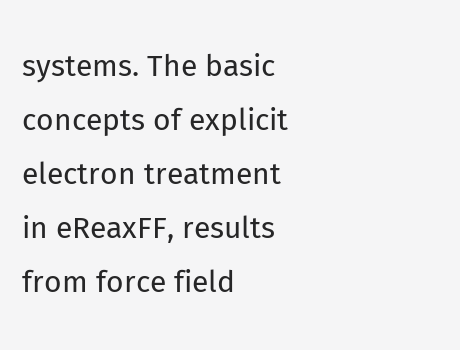systems. The basic concepts of explicit electron treatment in eReaxFF, results from force field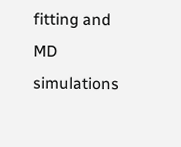fitting and MD simulations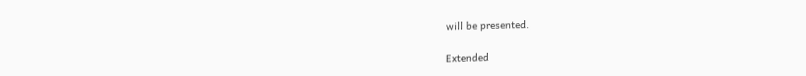will be presented.

Extended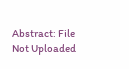Abstract: File Not Uploaded